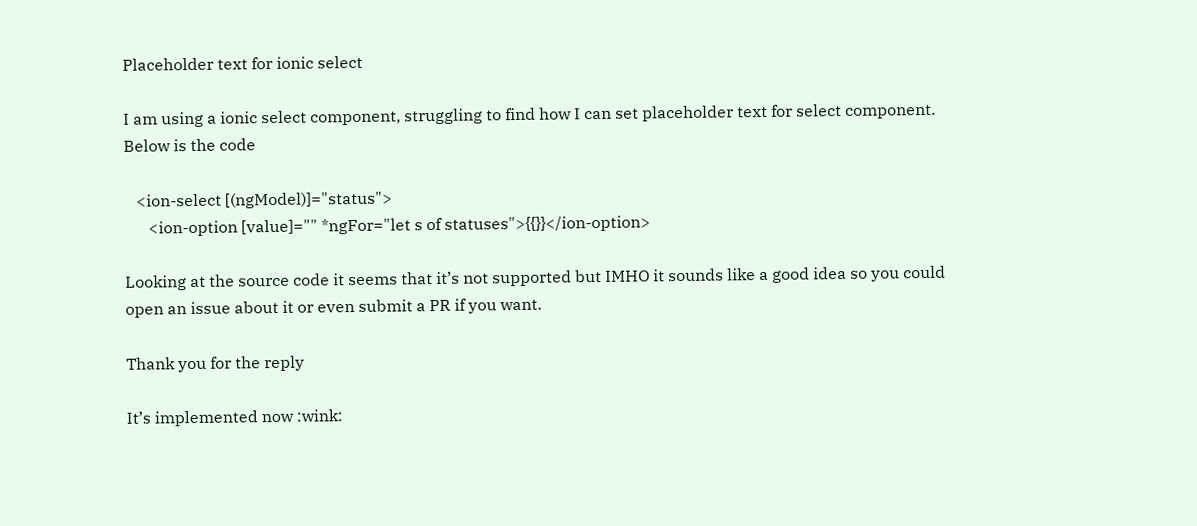Placeholder text for ionic select

I am using a ionic select component, struggling to find how I can set placeholder text for select component. Below is the code

   <ion-select [(ngModel)]="status">
      <ion-option [value]="" *ngFor="let s of statuses">{{}}</ion-option>

Looking at the source code it seems that it’s not supported but IMHO it sounds like a good idea so you could open an issue about it or even submit a PR if you want.

Thank you for the reply

It’s implemented now :wink: